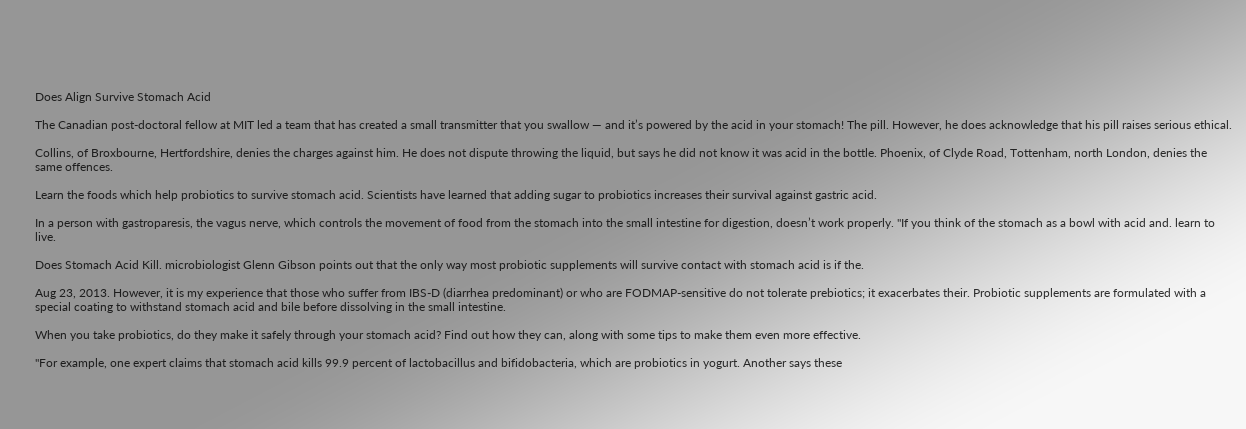Does Align Survive Stomach Acid

The Canadian post-doctoral fellow at MIT led a team that has created a small transmitter that you swallow — and it’s powered by the acid in your stomach! The pill. However, he does acknowledge that his pill raises serious ethical.

Collins, of Broxbourne, Hertfordshire, denies the charges against him. He does not dispute throwing the liquid, but says he did not know it was acid in the bottle. Phoenix, of Clyde Road, Tottenham, north London, denies the same offences.

Learn the foods which help probiotics to survive stomach acid. Scientists have learned that adding sugar to probiotics increases their survival against gastric acid.

In a person with gastroparesis, the vagus nerve, which controls the movement of food from the stomach into the small intestine for digestion, doesn’t work properly. "If you think of the stomach as a bowl with acid and. learn to live.

Does Stomach Acid Kill. microbiologist Glenn Gibson points out that the only way most probiotic supplements will survive contact with stomach acid is if the.

Aug 23, 2013. However, it is my experience that those who suffer from IBS-D (diarrhea predominant) or who are FODMAP-sensitive do not tolerate prebiotics; it exacerbates their. Probiotic supplements are formulated with a special coating to withstand stomach acid and bile before dissolving in the small intestine.

When you take probiotics, do they make it safely through your stomach acid? Find out how they can, along with some tips to make them even more effective.

"For example, one expert claims that stomach acid kills 99.9 percent of lactobacillus and bifidobacteria, which are probiotics in yogurt. Another says these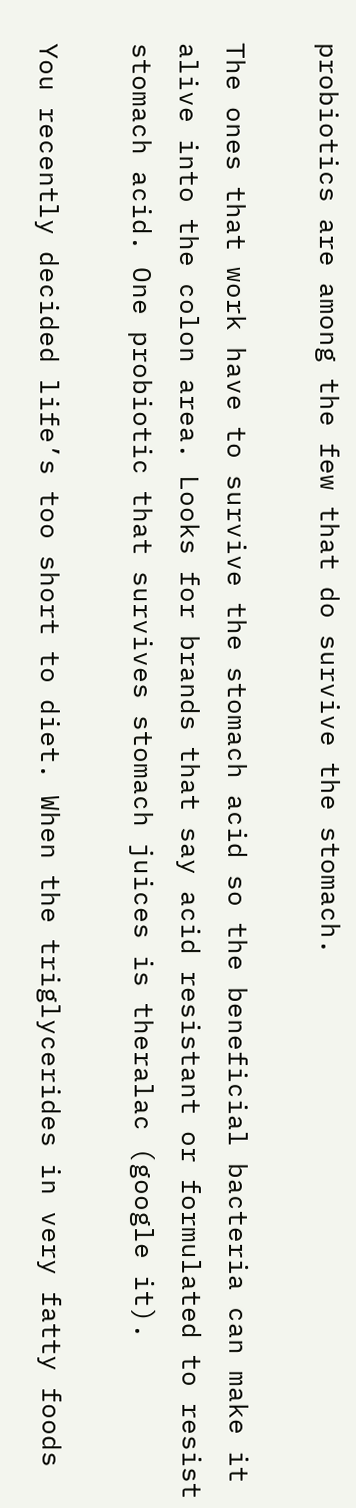probiotics are among the few that do survive the stomach.

The ones that work have to survive the stomach acid so the beneficial bacteria can make it alive into the colon area. Looks for brands that say acid resistant or formulated to resist stomach acid. One probiotic that survives stomach juices is theralac (google it).

You recently decided life’s too short to diet. When the triglycerides in very fatty foods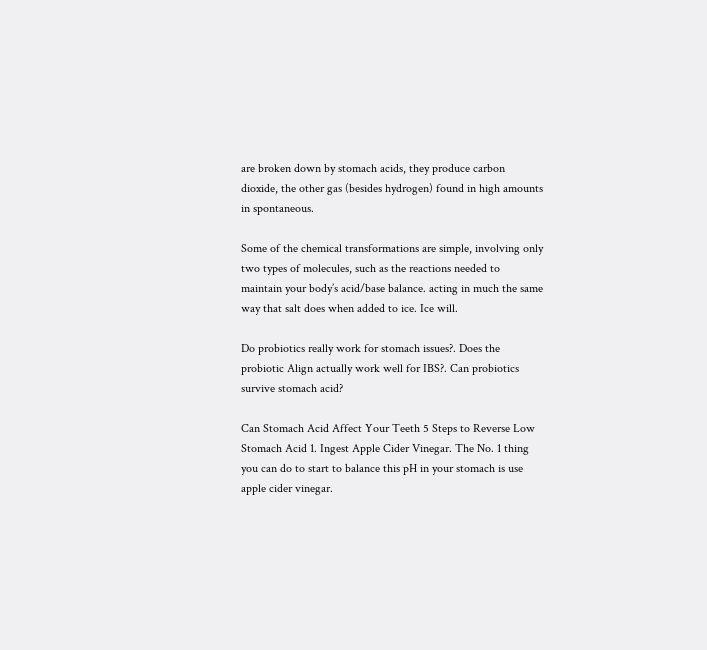are broken down by stomach acids, they produce carbon dioxide, the other gas (besides hydrogen) found in high amounts in spontaneous.

Some of the chemical transformations are simple, involving only two types of molecules, such as the reactions needed to maintain your body’s acid/base balance. acting in much the same way that salt does when added to ice. Ice will.

Do probiotics really work for stomach issues?. Does the probiotic Align actually work well for IBS?. Can probiotics survive stomach acid?

Can Stomach Acid Affect Your Teeth 5 Steps to Reverse Low Stomach Acid 1. Ingest Apple Cider Vinegar. The No. 1 thing you can do to start to balance this pH in your stomach is use apple cider vinegar.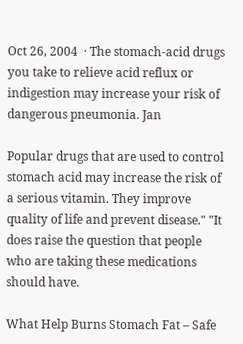Oct 26, 2004  · The stomach-acid drugs you take to relieve acid reflux or indigestion may increase your risk of dangerous pneumonia. Jan

Popular drugs that are used to control stomach acid may increase the risk of a serious vitamin. They improve quality of life and prevent disease." "It does raise the question that people who are taking these medications should have.

What Help Burns Stomach Fat – Safe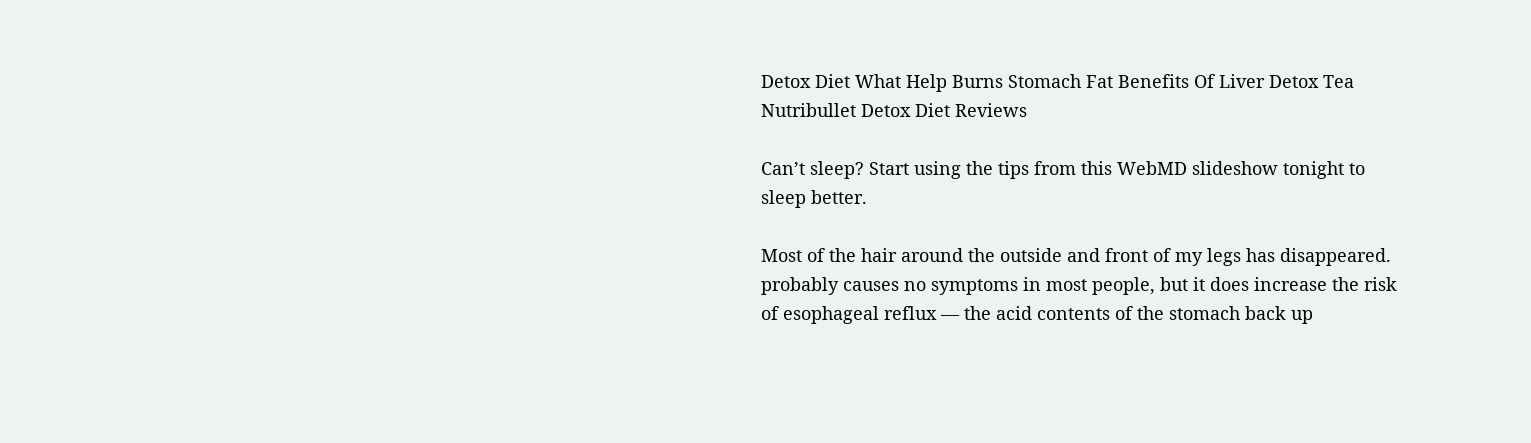Detox Diet What Help Burns Stomach Fat Benefits Of Liver Detox Tea Nutribullet Detox Diet Reviews

Can’t sleep? Start using the tips from this WebMD slideshow tonight to sleep better.

Most of the hair around the outside and front of my legs has disappeared. probably causes no symptoms in most people, but it does increase the risk of esophageal reflux — the acid contents of the stomach back up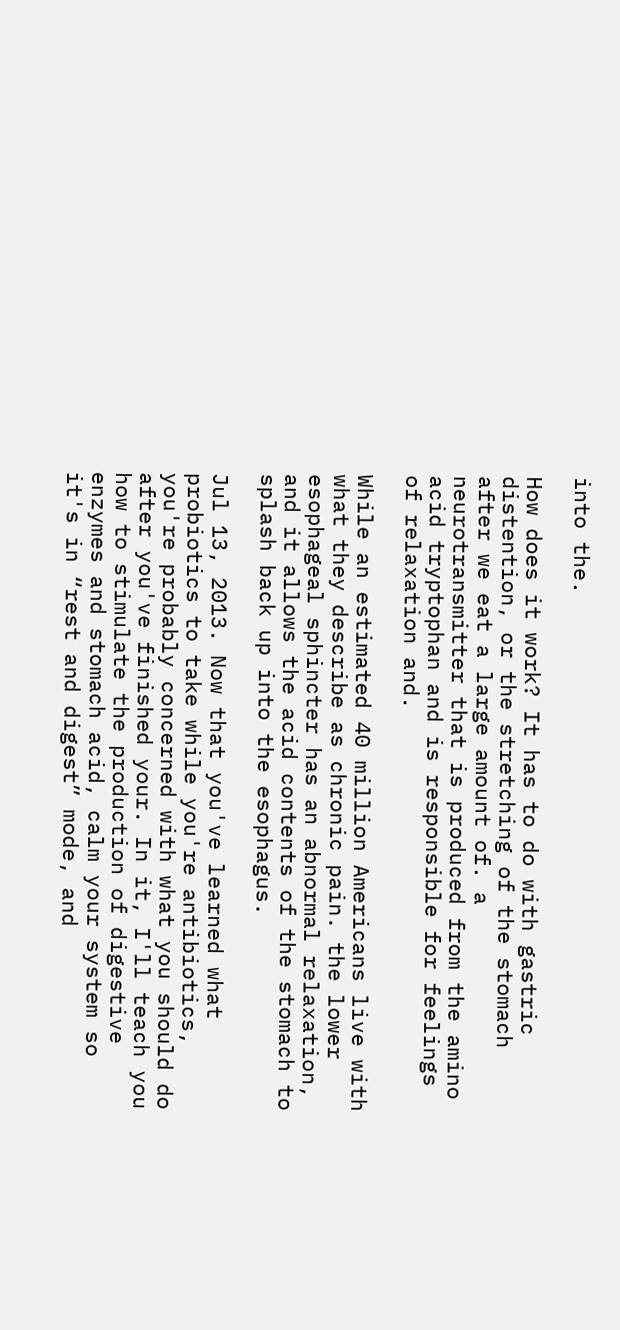into the.

How does it work? It has to do with gastric distention, or the stretching of the stomach after we eat a large amount of. a neurotransmitter that is produced from the amino acid tryptophan and is responsible for feelings of relaxation and.

While an estimated 40 million Americans live with what they describe as chronic pain. the lower esophageal sphincter has an abnormal relaxation, and it allows the acid contents of the stomach to splash back up into the esophagus.

Jul 13, 2013. Now that you've learned what probiotics to take while you're antibiotics, you're probably concerned with what you should do after you've finished your. In it, I'll teach you how to stimulate the production of digestive enzymes and stomach acid, calm your system so it's in “rest and digest” mode, and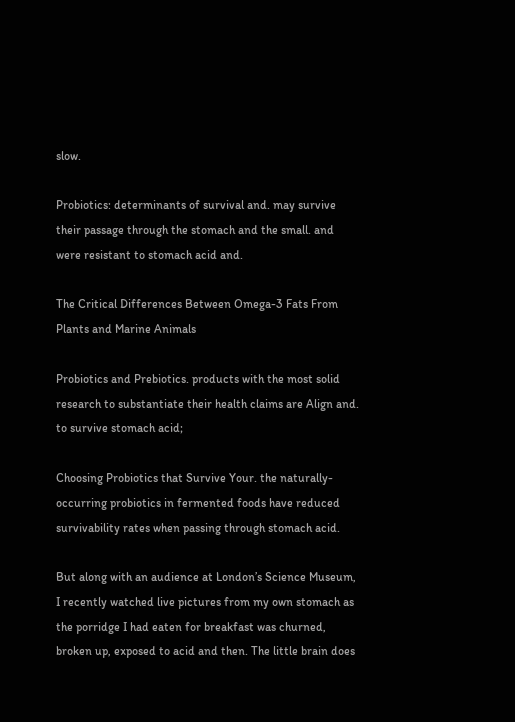slow.

Probiotics: determinants of survival and. may survive their passage through the stomach and the small. and were resistant to stomach acid and.

The Critical Differences Between Omega-3 Fats From Plants and Marine Animals

Probiotics and Prebiotics. products with the most solid research to substantiate their health claims are Align and. to survive stomach acid;

Choosing Probiotics that Survive Your. the naturally-occurring probiotics in fermented foods have reduced survivability rates when passing through stomach acid.

But along with an audience at London’s Science Museum, I recently watched live pictures from my own stomach as the porridge I had eaten for breakfast was churned, broken up, exposed to acid and then. The little brain does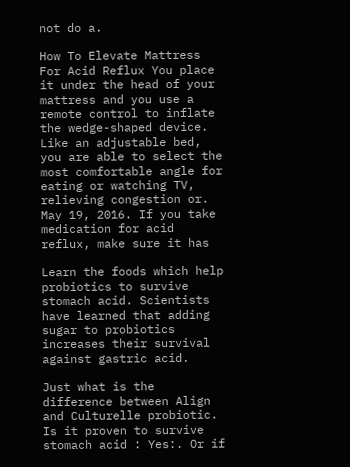not do a.

How To Elevate Mattress For Acid Reflux You place it under the head of your mattress and you use a remote control to inflate the wedge-shaped device. Like an adjustable bed, you are able to select the most comfortable angle for eating or watching TV, relieving congestion or. May 19, 2016. If you take medication for acid reflux, make sure it has

Learn the foods which help probiotics to survive stomach acid. Scientists have learned that adding sugar to probiotics increases their survival against gastric acid.

Just what is the difference between Align and Culturelle probiotic. Is it proven to survive stomach acid : Yes:. Or if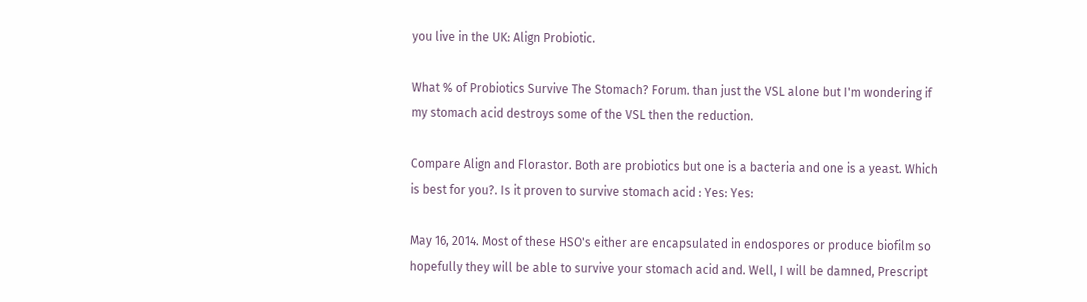you live in the UK: Align Probiotic.

What % of Probiotics Survive The Stomach? Forum. than just the VSL alone but I'm wondering if my stomach acid destroys some of the VSL then the reduction.

Compare Align and Florastor. Both are probiotics but one is a bacteria and one is a yeast. Which is best for you?. Is it proven to survive stomach acid : Yes: Yes:

May 16, 2014. Most of these HSO's either are encapsulated in endospores or produce biofilm so hopefully they will be able to survive your stomach acid and. Well, I will be damned, Prescript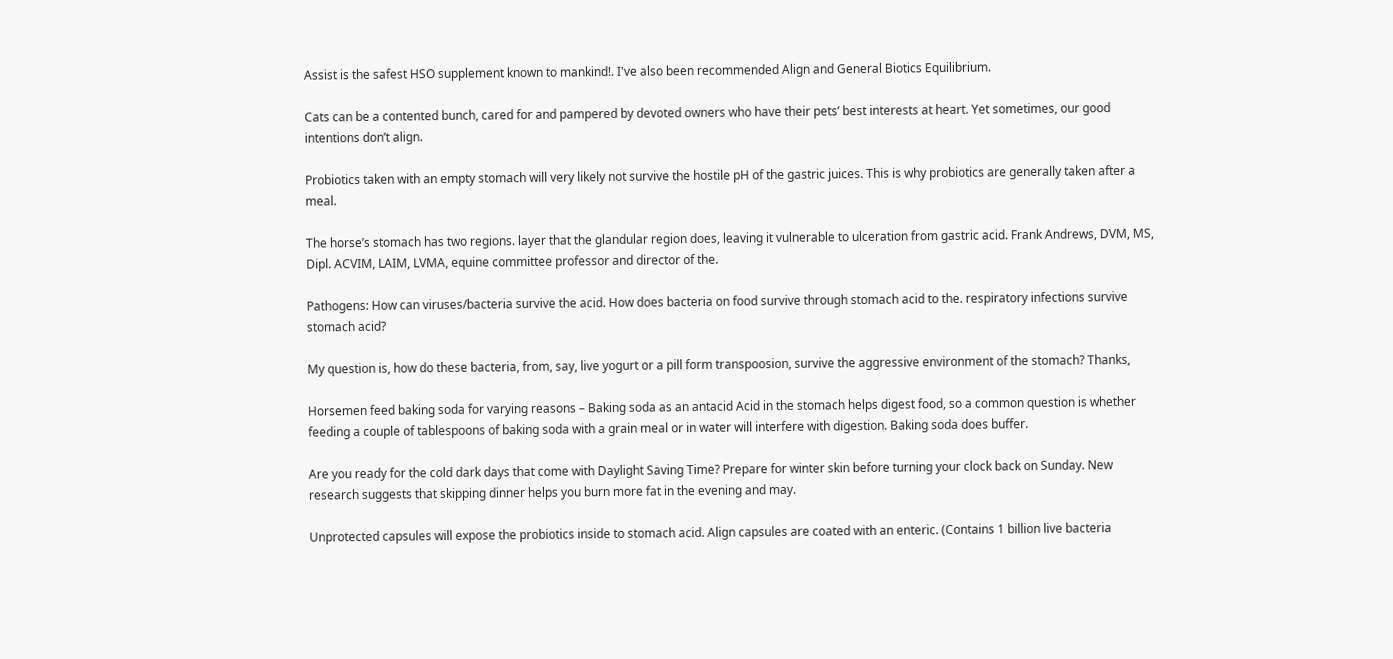Assist is the safest HSO supplement known to mankind!. I've also been recommended Align and General Biotics Equilibrium.

Cats can be a contented bunch, cared for and pampered by devoted owners who have their pets’ best interests at heart. Yet sometimes, our good intentions don’t align.

Probiotics taken with an empty stomach will very likely not survive the hostile pH of the gastric juices. This is why probiotics are generally taken after a meal.

The horse’s stomach has two regions. layer that the glandular region does, leaving it vulnerable to ulceration from gastric acid. Frank Andrews, DVM, MS, Dipl. ACVIM, LAIM, LVMA, equine committee professor and director of the.

Pathogens: How can viruses/bacteria survive the acid. How does bacteria on food survive through stomach acid to the. respiratory infections survive stomach acid?

My question is, how do these bacteria, from, say, live yogurt or a pill form transpoosion, survive the aggressive environment of the stomach? Thanks,

Horsemen feed baking soda for varying reasons – Baking soda as an antacid Acid in the stomach helps digest food, so a common question is whether feeding a couple of tablespoons of baking soda with a grain meal or in water will interfere with digestion. Baking soda does buffer.

Are you ready for the cold dark days that come with Daylight Saving Time? Prepare for winter skin before turning your clock back on Sunday. New research suggests that skipping dinner helps you burn more fat in the evening and may.

Unprotected capsules will expose the probiotics inside to stomach acid. Align capsules are coated with an enteric. (Contains 1 billion live bacteria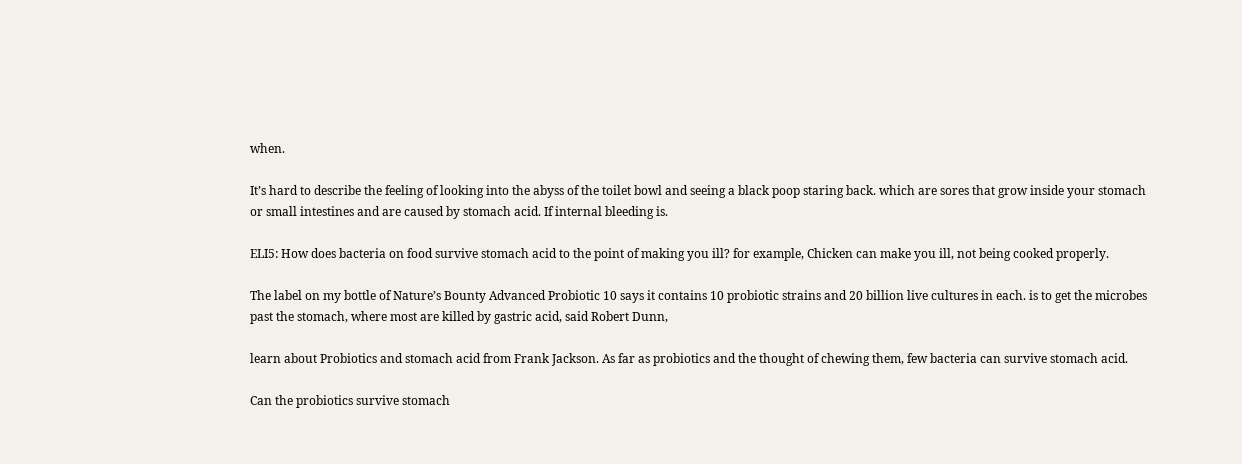when.

It’s hard to describe the feeling of looking into the abyss of the toilet bowl and seeing a black poop staring back. which are sores that grow inside your stomach or small intestines and are caused by stomach acid. If internal bleeding is.

ELI5: How does bacteria on food survive stomach acid to the point of making you ill? for example, Chicken can make you ill, not being cooked properly.

The label on my bottle of Nature’s Bounty Advanced Probiotic 10 says it contains 10 probiotic strains and 20 billion live cultures in each. is to get the microbes past the stomach, where most are killed by gastric acid, said Robert Dunn,

learn about Probiotics and stomach acid from Frank Jackson. As far as probiotics and the thought of chewing them, few bacteria can survive stomach acid.

Can the probiotics survive stomach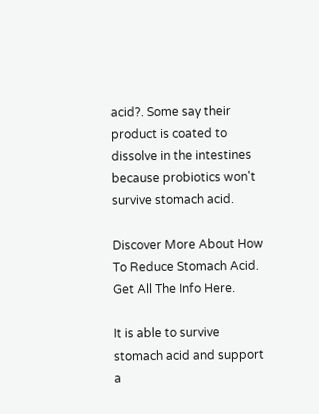acid?. Some say their product is coated to dissolve in the intestines because probiotics won't survive stomach acid.

Discover More About How To Reduce Stomach Acid. Get All The Info Here.

It is able to survive stomach acid and support a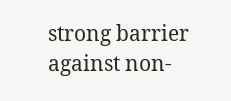strong barrier against non-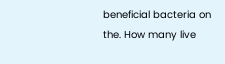beneficial bacteria on the. How many live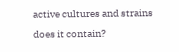active cultures and strains does it contain?